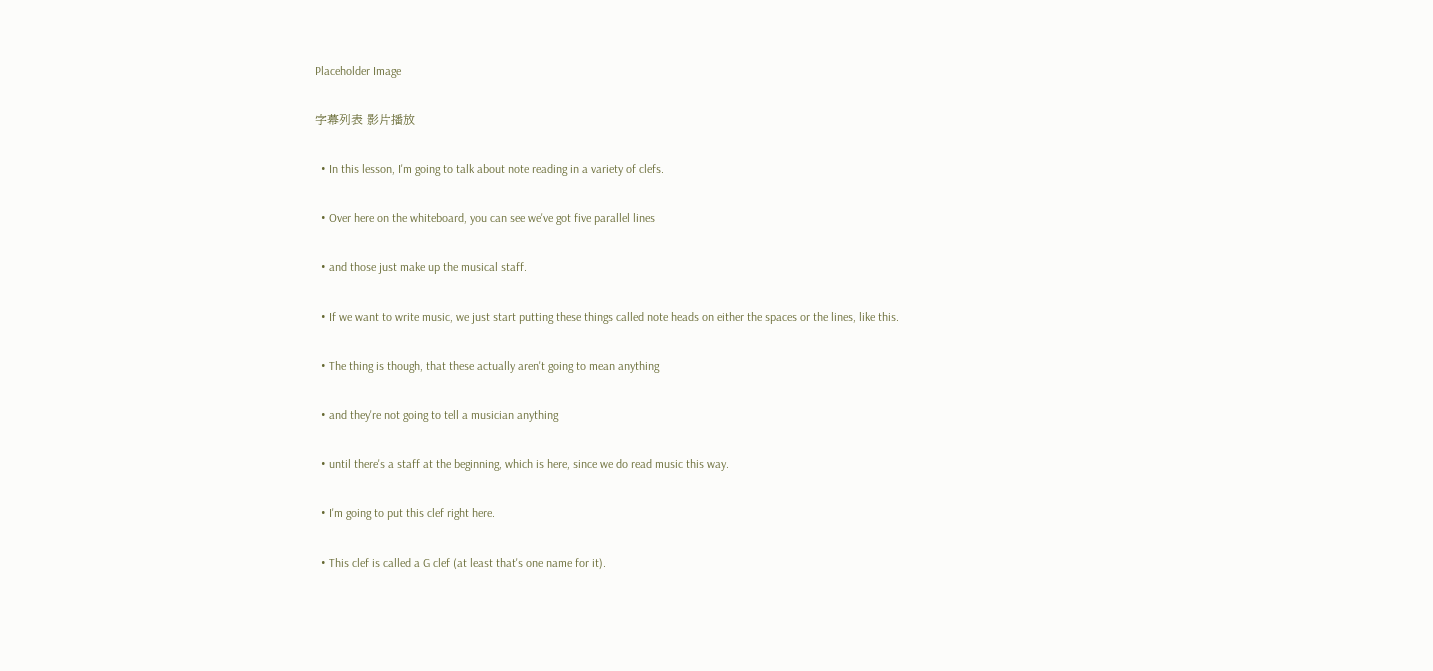Placeholder Image

字幕列表 影片播放

  • In this lesson, I'm going to talk about note reading in a variety of clefs.

  • Over here on the whiteboard, you can see we've got five parallel lines

  • and those just make up the musical staff.

  • If we want to write music, we just start putting these things called note heads on either the spaces or the lines, like this.

  • The thing is though, that these actually aren't going to mean anything

  • and they're not going to tell a musician anything

  • until there's a staff at the beginning, which is here, since we do read music this way.

  • I'm going to put this clef right here.

  • This clef is called a G clef (at least that's one name for it).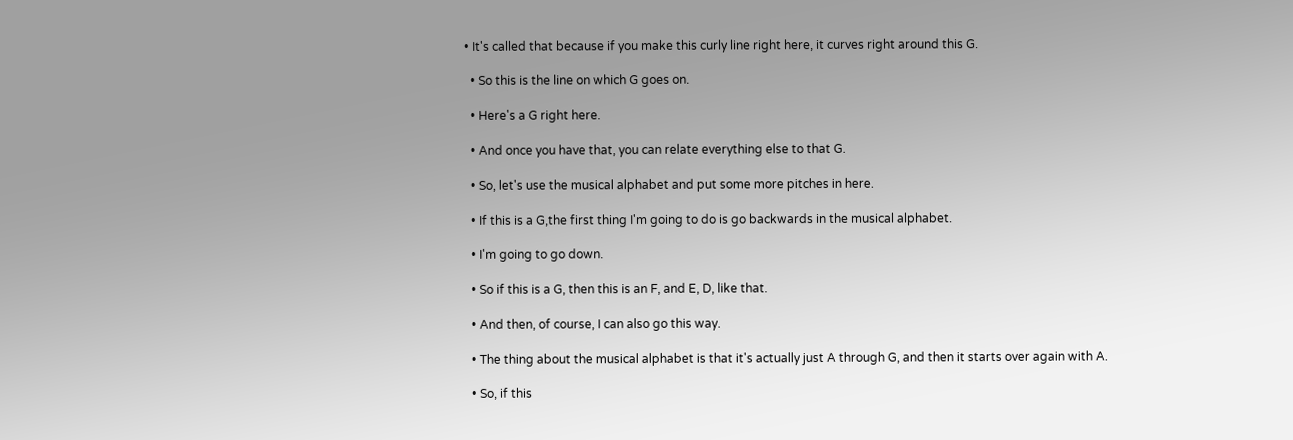• It's called that because if you make this curly line right here, it curves right around this G.

  • So this is the line on which G goes on.

  • Here's a G right here.

  • And once you have that, you can relate everything else to that G.

  • So, let's use the musical alphabet and put some more pitches in here.

  • If this is a G,the first thing I'm going to do is go backwards in the musical alphabet.

  • I'm going to go down.

  • So if this is a G, then this is an F, and E, D, like that.

  • And then, of course, I can also go this way.

  • The thing about the musical alphabet is that it's actually just A through G, and then it starts over again with A.

  • So, if this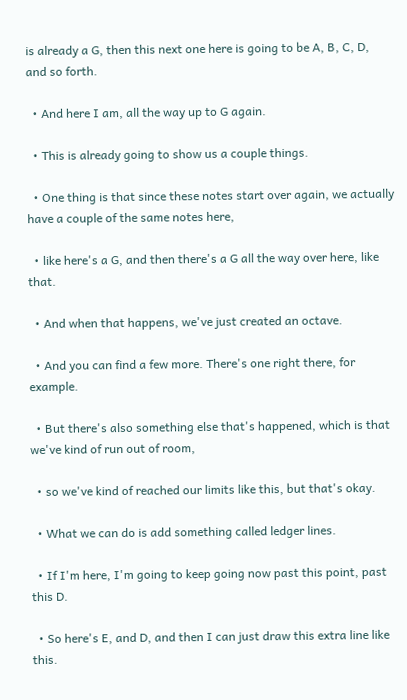is already a G, then this next one here is going to be A, B, C, D, and so forth.

  • And here I am, all the way up to G again.

  • This is already going to show us a couple things.

  • One thing is that since these notes start over again, we actually have a couple of the same notes here,

  • like here's a G, and then there's a G all the way over here, like that.

  • And when that happens, we've just created an octave.

  • And you can find a few more. There's one right there, for example.

  • But there's also something else that's happened, which is that we've kind of run out of room,

  • so we've kind of reached our limits like this, but that's okay.

  • What we can do is add something called ledger lines.

  • If I'm here, I'm going to keep going now past this point, past this D.

  • So here's E, and D, and then I can just draw this extra line like this.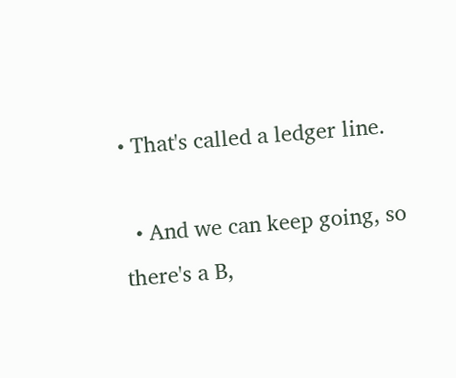• That's called a ledger line.

  • And we can keep going, so there's a B,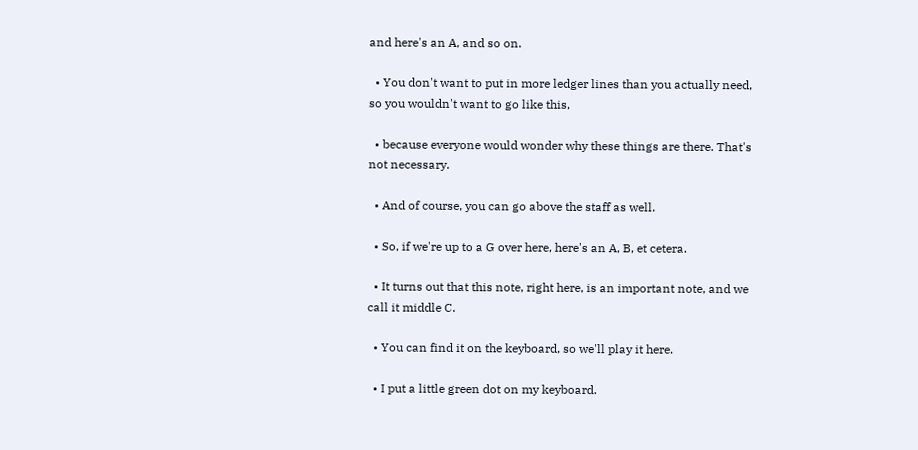and here's an A, and so on.

  • You don't want to put in more ledger lines than you actually need, so you wouldn't want to go like this,

  • because everyone would wonder why these things are there. That's not necessary.

  • And of course, you can go above the staff as well.

  • So, if we're up to a G over here, here's an A, B, et cetera.

  • It turns out that this note, right here, is an important note, and we call it middle C.

  • You can find it on the keyboard, so we'll play it here.

  • I put a little green dot on my keyboard.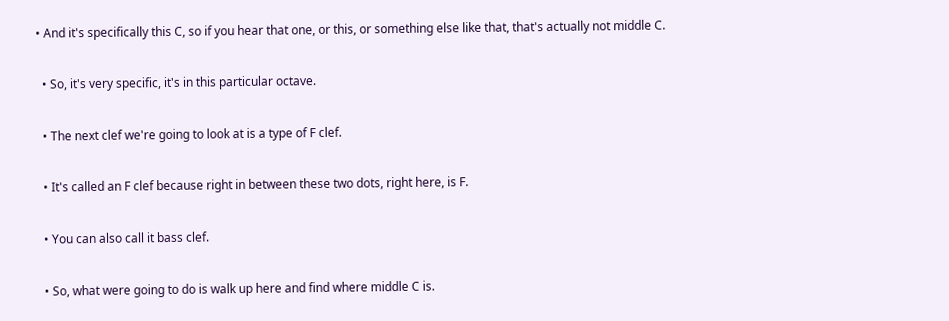• And it's specifically this C, so if you hear that one, or this, or something else like that, that's actually not middle C.

  • So, it's very specific, it's in this particular octave.

  • The next clef we're going to look at is a type of F clef.

  • It's called an F clef because right in between these two dots, right here, is F.

  • You can also call it bass clef.

  • So, what were going to do is walk up here and find where middle C is.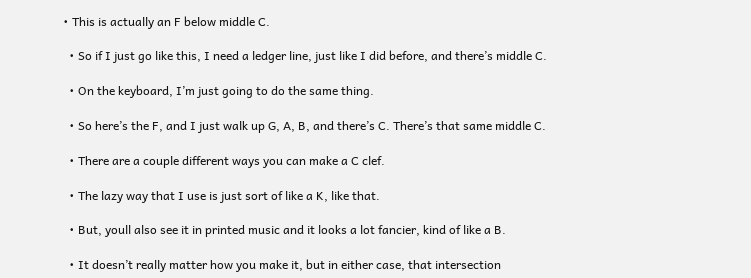• This is actually an F below middle C.

  • So if I just go like this, I need a ledger line, just like I did before, and there’s middle C.

  • On the keyboard, I’m just going to do the same thing.

  • So here’s the F, and I just walk up G, A, B, and there’s C. There’s that same middle C.

  • There are a couple different ways you can make a C clef.

  • The lazy way that I use is just sort of like a K, like that.

  • But, youll also see it in printed music and it looks a lot fancier, kind of like a B.

  • It doesn’t really matter how you make it, but in either case, that intersection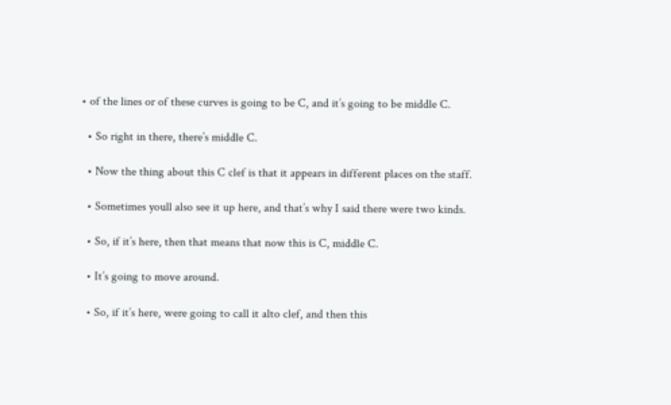• of the lines or of these curves is going to be C, and it’s going to be middle C.

  • So right in there, there’s middle C.

  • Now the thing about this C clef is that it appears in different places on the staff.

  • Sometimes youll also see it up here, and that’s why I said there were two kinds.

  • So, if it’s here, then that means that now this is C, middle C.

  • It’s going to move around.

  • So, if it’s here, were going to call it alto clef, and then this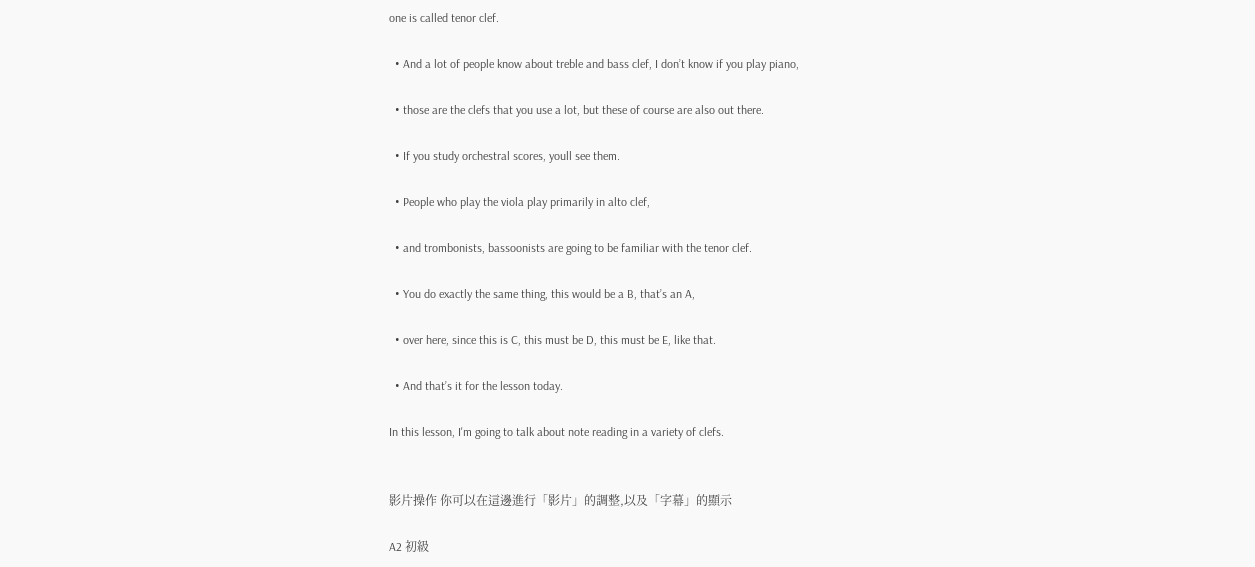one is called tenor clef.

  • And a lot of people know about treble and bass clef, I don’t know if you play piano,

  • those are the clefs that you use a lot, but these of course are also out there.

  • If you study orchestral scores, youll see them.

  • People who play the viola play primarily in alto clef,

  • and trombonists, bassoonists are going to be familiar with the tenor clef.

  • You do exactly the same thing, this would be a B, that’s an A,

  • over here, since this is C, this must be D, this must be E, like that.

  • And that’s it for the lesson today.

In this lesson, I'm going to talk about note reading in a variety of clefs.


影片操作 你可以在這邊進行「影片」的調整,以及「字幕」的顯示

A2 初級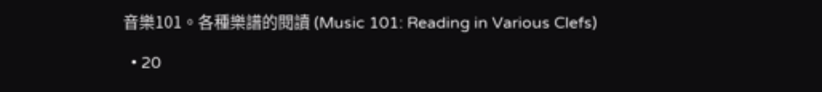音樂101。各種樂譜的閱讀 (Music 101: Reading in Various Clefs)

  • 20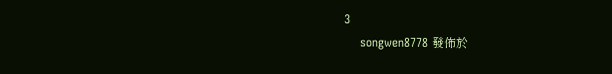3
    songwen8778 發佈於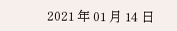2021 年 01 月 14 日